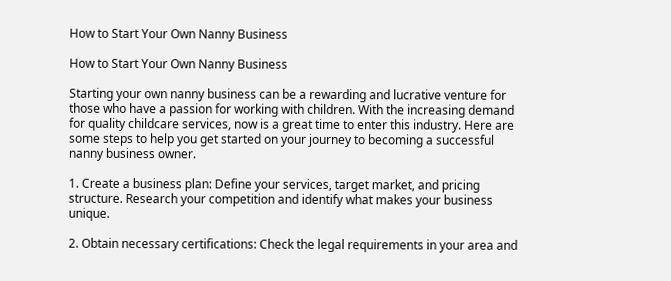How to Start Your Own Nanny Business

How to Start Your Own Nanny Business

Starting your own nanny business can be a rewarding and lucrative venture for those who have a passion for working with children. With the increasing demand for quality childcare services, now is a great time to enter this industry. Here are some steps to help you get started on your journey to becoming a successful nanny business owner.

1. Create a business plan: Define your services, target market, and pricing structure. Research your competition and identify what makes your business unique.

2. Obtain necessary certifications: Check the legal requirements in your area and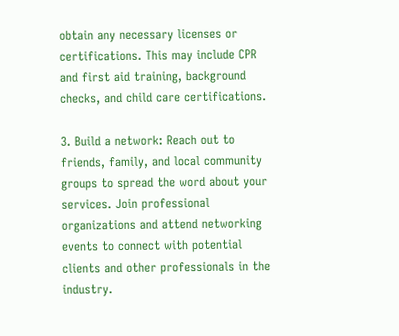obtain any necessary licenses or certifications. This may include CPR and first aid training, background checks, and child care certifications.

3. Build a network: Reach out to friends, family, and local community groups to spread the word about your services. Join professional organizations and attend networking events to connect with potential clients and other professionals in the industry.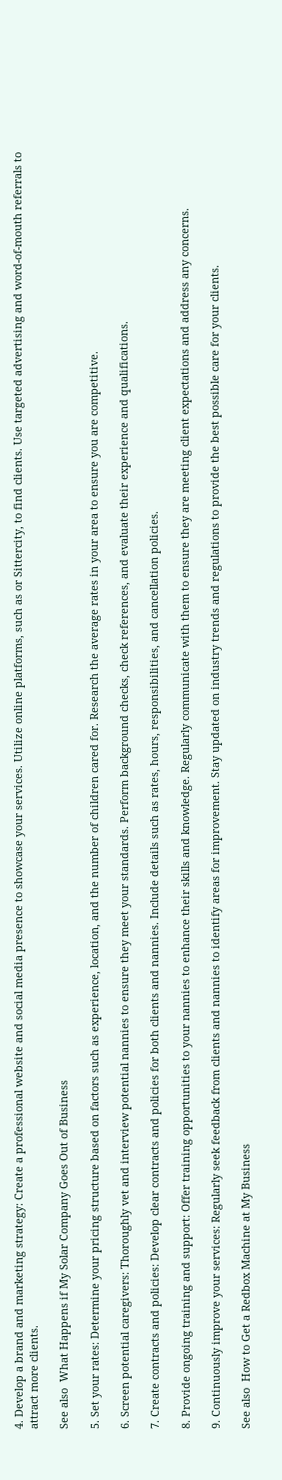4. Develop a brand and marketing strategy: Create a professional website and social media presence to showcase your services. Utilize online platforms, such as or Sittercity, to find clients. Use targeted advertising and word-of-mouth referrals to attract more clients.

See also  What Happens if My Solar Company Goes Out of Business

5. Set your rates: Determine your pricing structure based on factors such as experience, location, and the number of children cared for. Research the average rates in your area to ensure you are competitive.

6. Screen potential caregivers: Thoroughly vet and interview potential nannies to ensure they meet your standards. Perform background checks, check references, and evaluate their experience and qualifications.

7. Create contracts and policies: Develop clear contracts and policies for both clients and nannies. Include details such as rates, hours, responsibilities, and cancellation policies.

8. Provide ongoing training and support: Offer training opportunities to your nannies to enhance their skills and knowledge. Regularly communicate with them to ensure they are meeting client expectations and address any concerns.

9. Continuously improve your services: Regularly seek feedback from clients and nannies to identify areas for improvement. Stay updated on industry trends and regulations to provide the best possible care for your clients.

See also  How to Get a Redbox Machine at My Business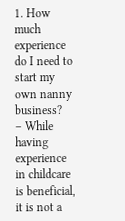1. How much experience do I need to start my own nanny business?
– While having experience in childcare is beneficial, it is not a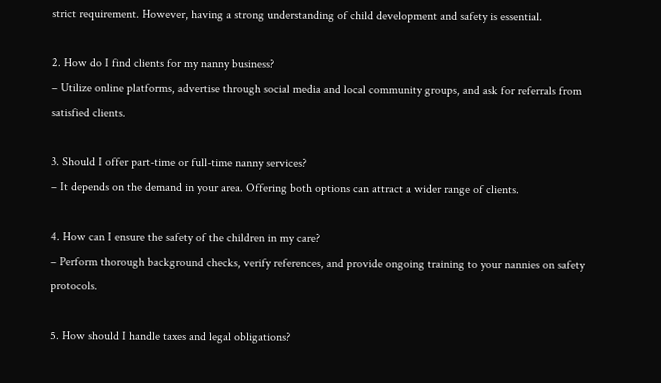strict requirement. However, having a strong understanding of child development and safety is essential.

2. How do I find clients for my nanny business?
– Utilize online platforms, advertise through social media and local community groups, and ask for referrals from satisfied clients.

3. Should I offer part-time or full-time nanny services?
– It depends on the demand in your area. Offering both options can attract a wider range of clients.

4. How can I ensure the safety of the children in my care?
– Perform thorough background checks, verify references, and provide ongoing training to your nannies on safety protocols.

5. How should I handle taxes and legal obligations?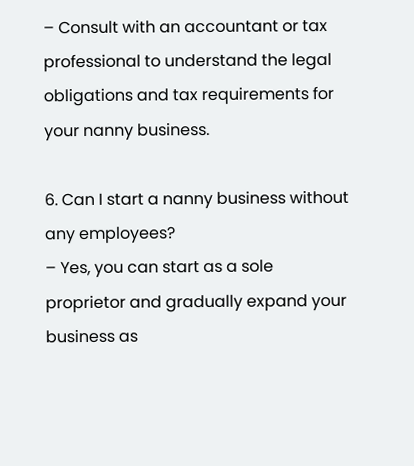– Consult with an accountant or tax professional to understand the legal obligations and tax requirements for your nanny business.

6. Can I start a nanny business without any employees?
– Yes, you can start as a sole proprietor and gradually expand your business as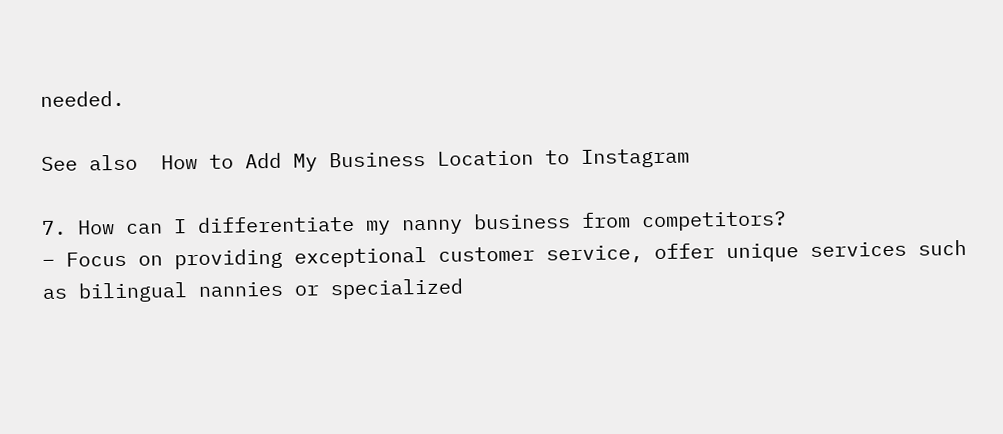needed.

See also  How to Add My Business Location to Instagram

7. How can I differentiate my nanny business from competitors?
– Focus on providing exceptional customer service, offer unique services such as bilingual nannies or specialized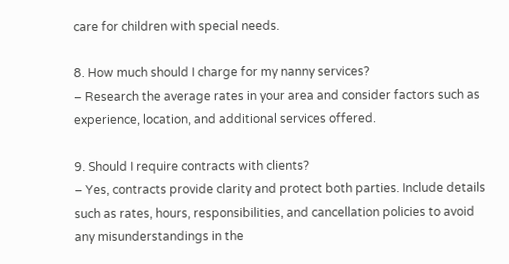care for children with special needs.

8. How much should I charge for my nanny services?
– Research the average rates in your area and consider factors such as experience, location, and additional services offered.

9. Should I require contracts with clients?
– Yes, contracts provide clarity and protect both parties. Include details such as rates, hours, responsibilities, and cancellation policies to avoid any misunderstandings in the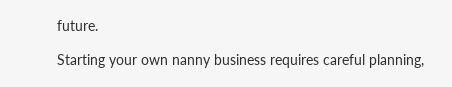future.

Starting your own nanny business requires careful planning,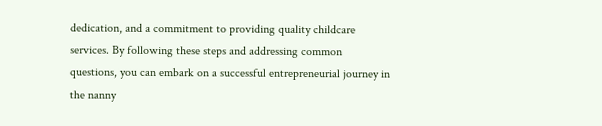dedication, and a commitment to providing quality childcare services. By following these steps and addressing common questions, you can embark on a successful entrepreneurial journey in the nanny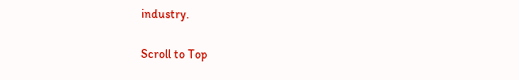industry.

Scroll to Top